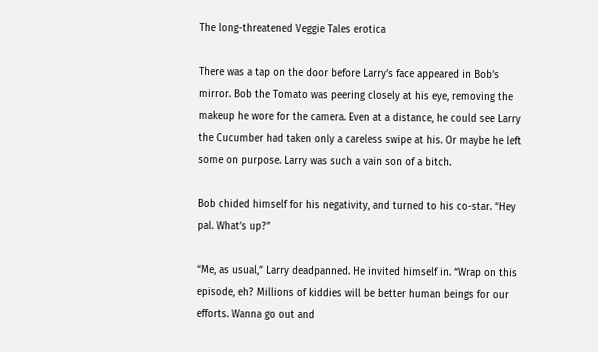The long-threatened Veggie Tales erotica

There was a tap on the door before Larry’s face appeared in Bob’s mirror. Bob the Tomato was peering closely at his eye, removing the makeup he wore for the camera. Even at a distance, he could see Larry the Cucumber had taken only a careless swipe at his. Or maybe he left some on purpose. Larry was such a vain son of a bitch.

Bob chided himself for his negativity, and turned to his co-star. “Hey pal. What’s up?”

“Me, as usual,” Larry deadpanned. He invited himself in. “Wrap on this episode, eh? Millions of kiddies will be better human beings for our efforts. Wanna go out and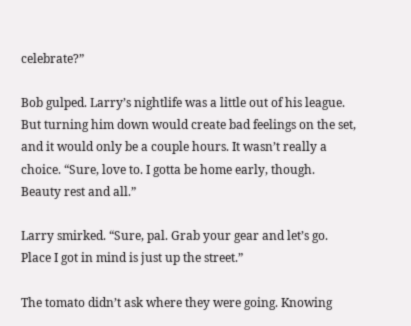celebrate?”

Bob gulped. Larry’s nightlife was a little out of his league. But turning him down would create bad feelings on the set, and it would only be a couple hours. It wasn’t really a choice. “Sure, love to. I gotta be home early, though. Beauty rest and all.”

Larry smirked. “Sure, pal. Grab your gear and let’s go. Place I got in mind is just up the street.”

The tomato didn’t ask where they were going. Knowing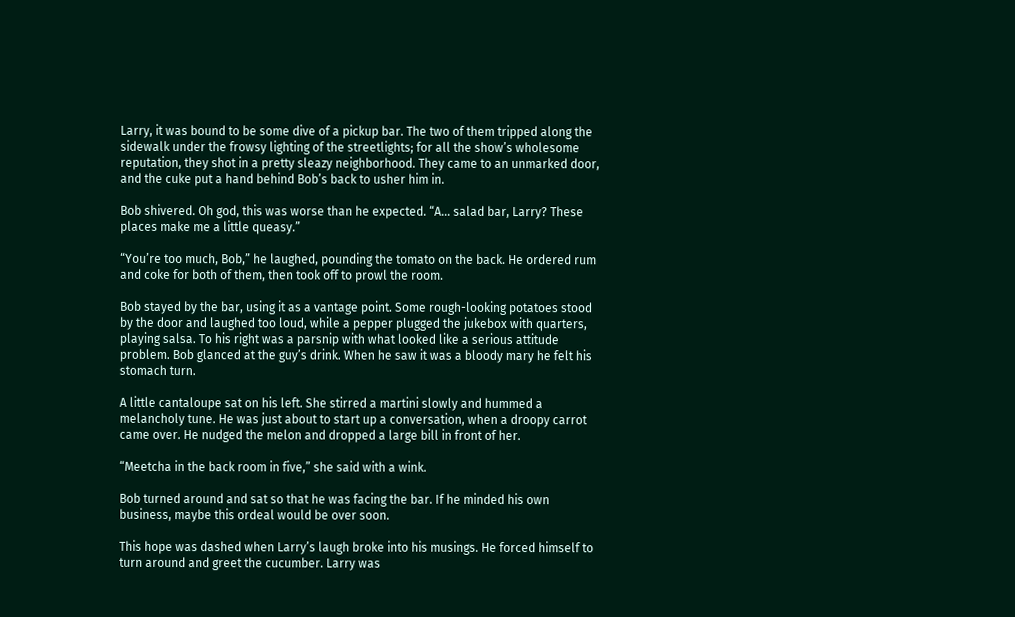Larry, it was bound to be some dive of a pickup bar. The two of them tripped along the sidewalk under the frowsy lighting of the streetlights; for all the show’s wholesome reputation, they shot in a pretty sleazy neighborhood. They came to an unmarked door, and the cuke put a hand behind Bob’s back to usher him in.

Bob shivered. Oh god, this was worse than he expected. “A… salad bar, Larry? These places make me a little queasy.”

“You’re too much, Bob,” he laughed, pounding the tomato on the back. He ordered rum and coke for both of them, then took off to prowl the room.

Bob stayed by the bar, using it as a vantage point. Some rough-looking potatoes stood by the door and laughed too loud, while a pepper plugged the jukebox with quarters, playing salsa. To his right was a parsnip with what looked like a serious attitude problem. Bob glanced at the guy’s drink. When he saw it was a bloody mary he felt his stomach turn.

A little cantaloupe sat on his left. She stirred a martini slowly and hummed a melancholy tune. He was just about to start up a conversation, when a droopy carrot came over. He nudged the melon and dropped a large bill in front of her.

“Meetcha in the back room in five,” she said with a wink.

Bob turned around and sat so that he was facing the bar. If he minded his own business, maybe this ordeal would be over soon.

This hope was dashed when Larry’s laugh broke into his musings. He forced himself to turn around and greet the cucumber. Larry was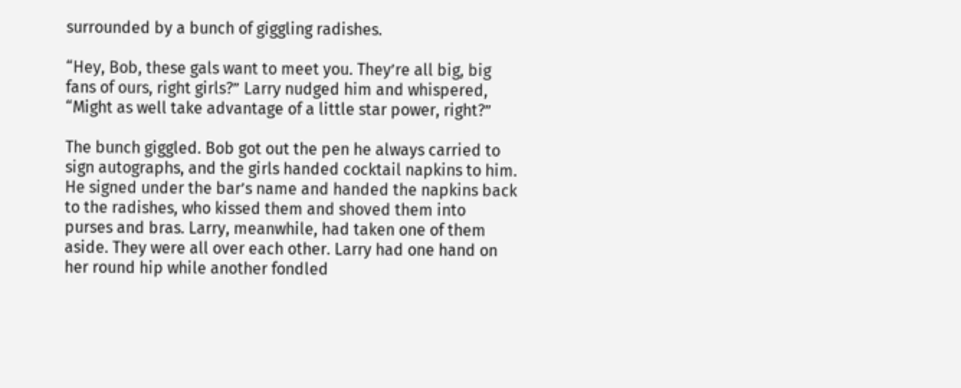surrounded by a bunch of giggling radishes.

“Hey, Bob, these gals want to meet you. They’re all big, big fans of ours, right girls?” Larry nudged him and whispered, “Might as well take advantage of a little star power, right?”

The bunch giggled. Bob got out the pen he always carried to sign autographs, and the girls handed cocktail napkins to him. He signed under the bar’s name and handed the napkins back to the radishes, who kissed them and shoved them into purses and bras. Larry, meanwhile, had taken one of them aside. They were all over each other. Larry had one hand on her round hip while another fondled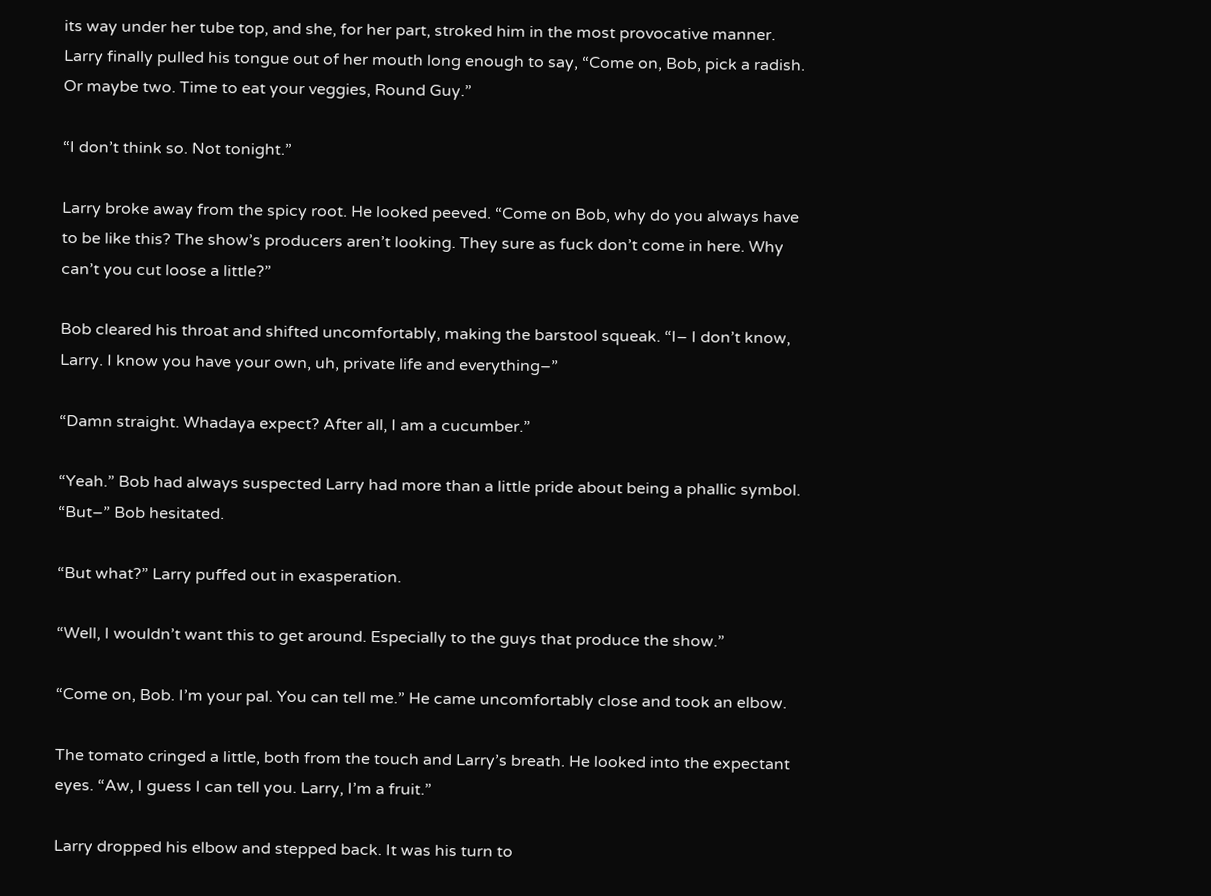its way under her tube top, and she, for her part, stroked him in the most provocative manner. Larry finally pulled his tongue out of her mouth long enough to say, “Come on, Bob, pick a radish. Or maybe two. Time to eat your veggies, Round Guy.”

“I don’t think so. Not tonight.”

Larry broke away from the spicy root. He looked peeved. “Come on Bob, why do you always have to be like this? The show’s producers aren’t looking. They sure as fuck don’t come in here. Why can’t you cut loose a little?”

Bob cleared his throat and shifted uncomfortably, making the barstool squeak. “I– I don’t know, Larry. I know you have your own, uh, private life and everything–”

“Damn straight. Whadaya expect? After all, I am a cucumber.”

“Yeah.” Bob had always suspected Larry had more than a little pride about being a phallic symbol. “But–” Bob hesitated.

“But what?” Larry puffed out in exasperation.

“Well, I wouldn’t want this to get around. Especially to the guys that produce the show.”

“Come on, Bob. I’m your pal. You can tell me.” He came uncomfortably close and took an elbow.

The tomato cringed a little, both from the touch and Larry’s breath. He looked into the expectant eyes. “Aw, I guess I can tell you. Larry, I’m a fruit.”

Larry dropped his elbow and stepped back. It was his turn to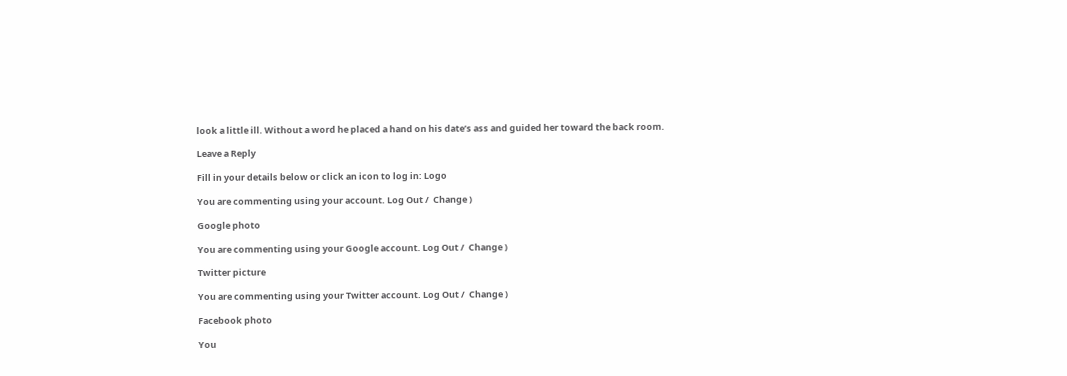look a little ill. Without a word he placed a hand on his date’s ass and guided her toward the back room.

Leave a Reply

Fill in your details below or click an icon to log in: Logo

You are commenting using your account. Log Out /  Change )

Google photo

You are commenting using your Google account. Log Out /  Change )

Twitter picture

You are commenting using your Twitter account. Log Out /  Change )

Facebook photo

You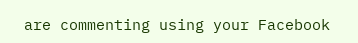are commenting using your Facebook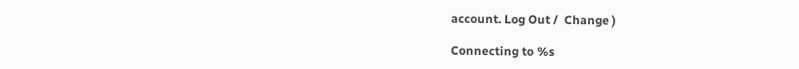account. Log Out /  Change )

Connecting to %s